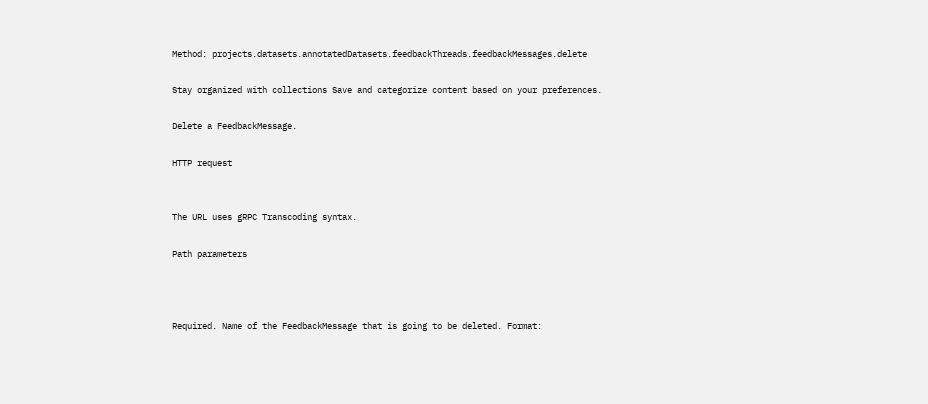Method: projects.datasets.annotatedDatasets.feedbackThreads.feedbackMessages.delete

Stay organized with collections Save and categorize content based on your preferences.

Delete a FeedbackMessage.

HTTP request


The URL uses gRPC Transcoding syntax.

Path parameters



Required. Name of the FeedbackMessage that is going to be deleted. Format: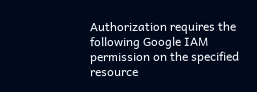Authorization requires the following Google IAM permission on the specified resource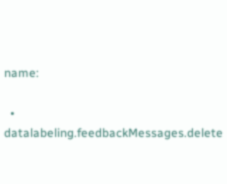name:

  • datalabeling.feedbackMessages.delete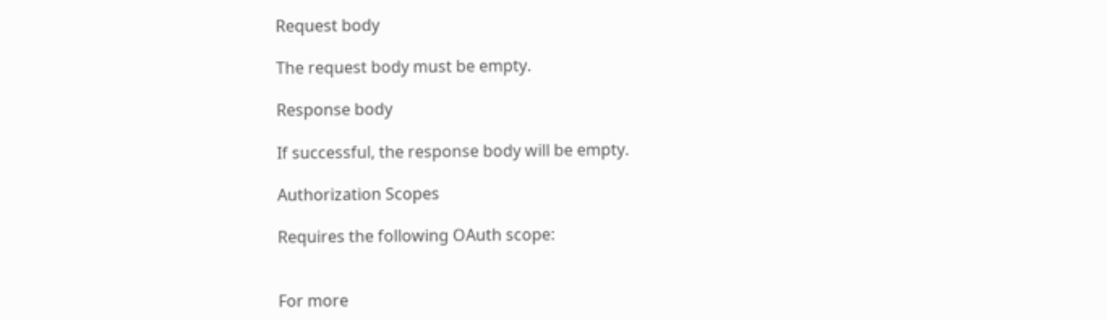Request body

The request body must be empty.

Response body

If successful, the response body will be empty.

Authorization Scopes

Requires the following OAuth scope:


For more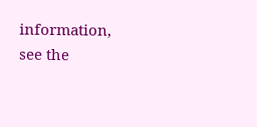information, see the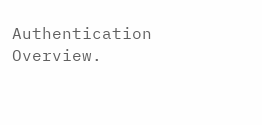Authentication Overview.